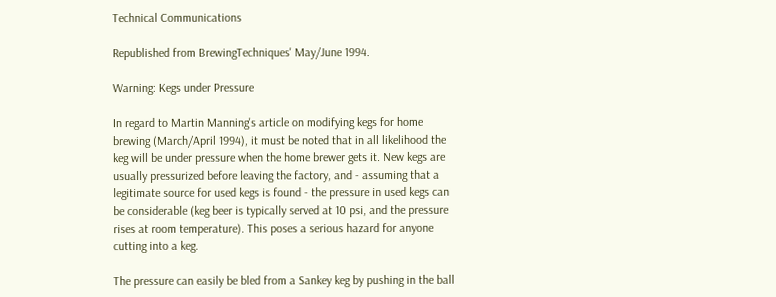Technical Communications

Republished from BrewingTechniques' May/June 1994.

Warning: Kegs under Pressure

In regard to Martin Manning's article on modifying kegs for home brewing (March/April 1994), it must be noted that in all likelihood the keg will be under pressure when the home brewer gets it. New kegs are usually pressurized before leaving the factory, and - assuming that a legitimate source for used kegs is found - the pressure in used kegs can be considerable (keg beer is typically served at 10 psi, and the pressure rises at room temperature). This poses a serious hazard for anyone cutting into a keg.

The pressure can easily be bled from a Sankey keg by pushing in the ball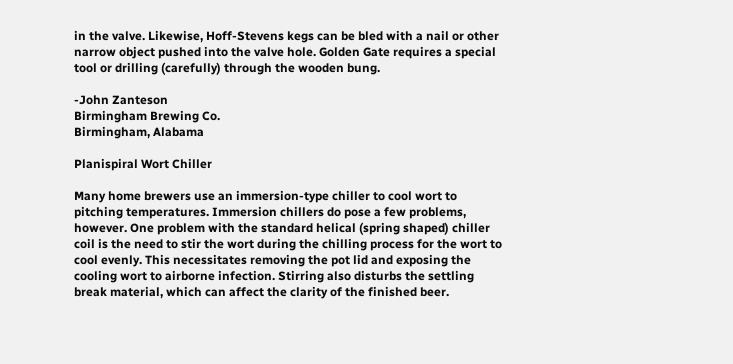in the valve. Likewise, Hoff-Stevens kegs can be bled with a nail or other narrow object pushed into the valve hole. Golden Gate requires a special tool or drilling (carefully) through the wooden bung.

-John Zanteson
Birmingham Brewing Co.
Birmingham, Alabama

Planispiral Wort Chiller

Many home brewers use an immersion-type chiller to cool wort to pitching temperatures. Immersion chillers do pose a few problems, however. One problem with the standard helical (spring shaped) chiller coil is the need to stir the wort during the chilling process for the wort to cool evenly. This necessitates removing the pot lid and exposing the cooling wort to airborne infection. Stirring also disturbs the settling break material, which can affect the clarity of the finished beer.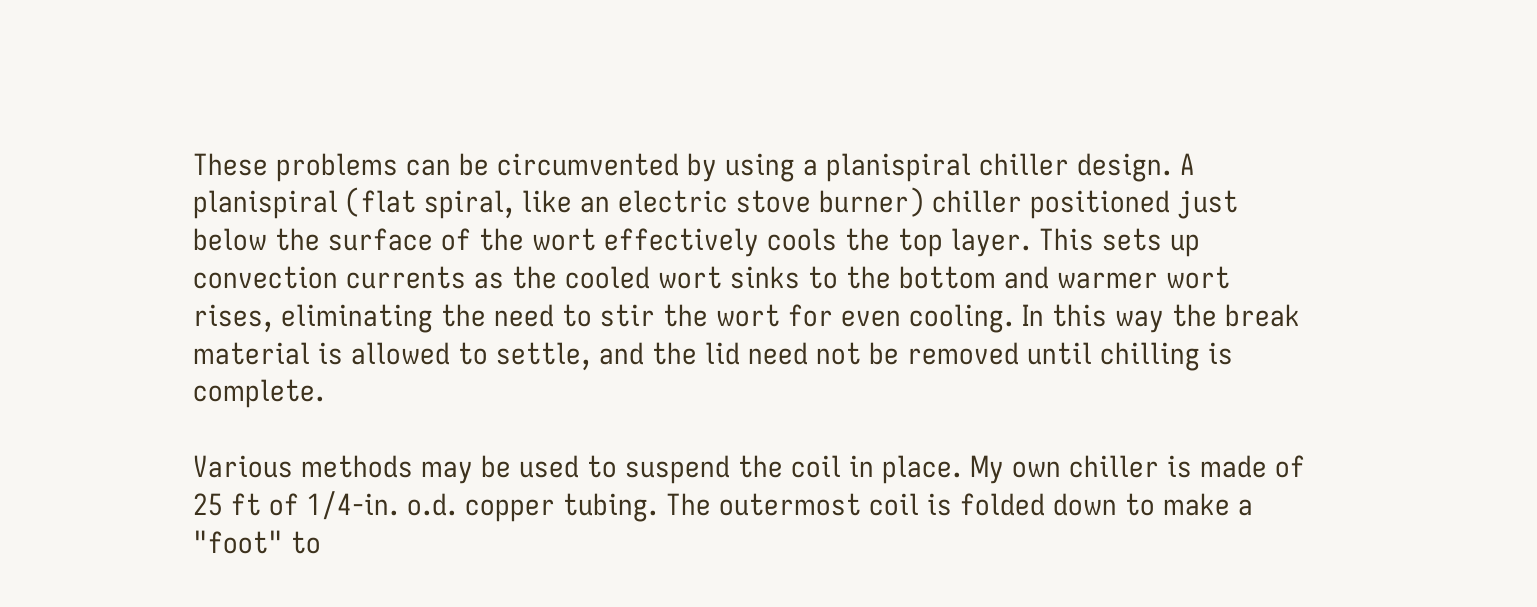These problems can be circumvented by using a planispiral chiller design. A planispiral (flat spiral, like an electric stove burner) chiller positioned just below the surface of the wort effectively cools the top layer. This sets up convection currents as the cooled wort sinks to the bottom and warmer wort rises, eliminating the need to stir the wort for even cooling. In this way the break material is allowed to settle, and the lid need not be removed until chilling is complete.

Various methods may be used to suspend the coil in place. My own chiller is made of 25 ft of 1/4-in. o.d. copper tubing. The outermost coil is folded down to make a "foot" to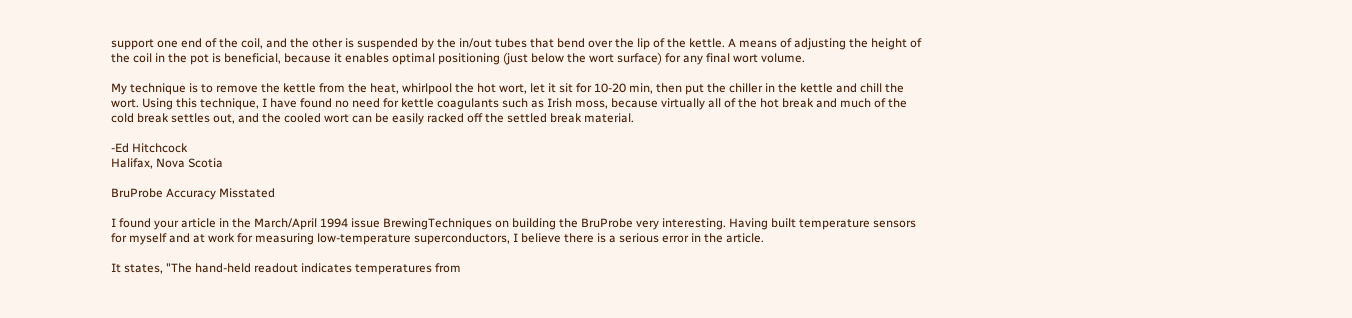support one end of the coil, and the other is suspended by the in/out tubes that bend over the lip of the kettle. A means of adjusting the height of the coil in the pot is beneficial, because it enables optimal positioning (just below the wort surface) for any final wort volume.

My technique is to remove the kettle from the heat, whirlpool the hot wort, let it sit for 10-20 min, then put the chiller in the kettle and chill the wort. Using this technique, I have found no need for kettle coagulants such as Irish moss, because virtually all of the hot break and much of the cold break settles out, and the cooled wort can be easily racked off the settled break material.

-Ed Hitchcock
Halifax, Nova Scotia

BruProbe Accuracy Misstated

I found your article in the March/April 1994 issue BrewingTechniques on building the BruProbe very interesting. Having built temperature sensors for myself and at work for measuring low-temperature superconductors, I believe there is a serious error in the article.

It states, "The hand-held readout indicates temperatures from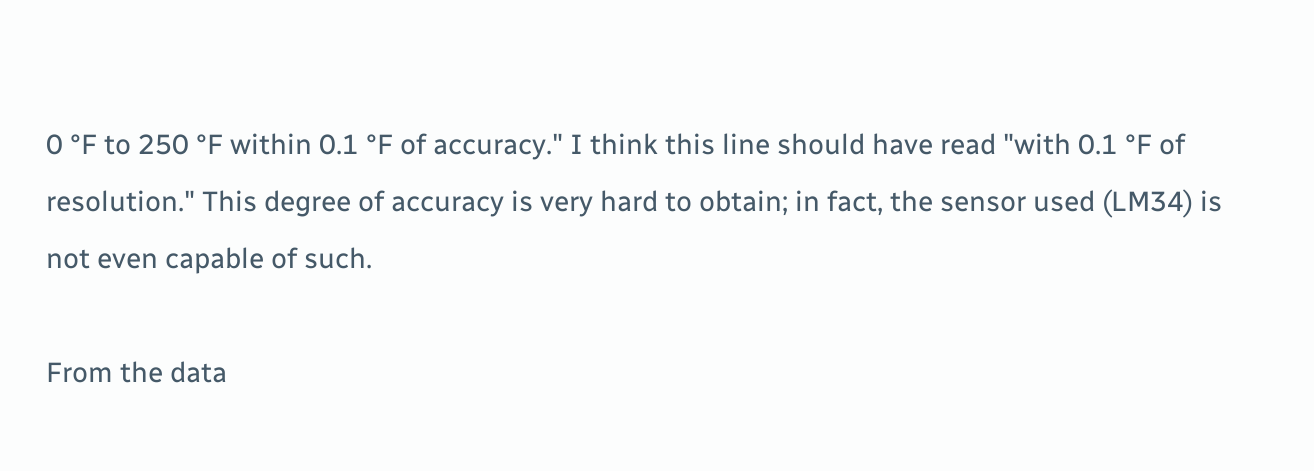0 °F to 250 °F within 0.1 °F of accuracy." I think this line should have read "with 0.1 °F of resolution." This degree of accuracy is very hard to obtain; in fact, the sensor used (LM34) is not even capable of such.

From the data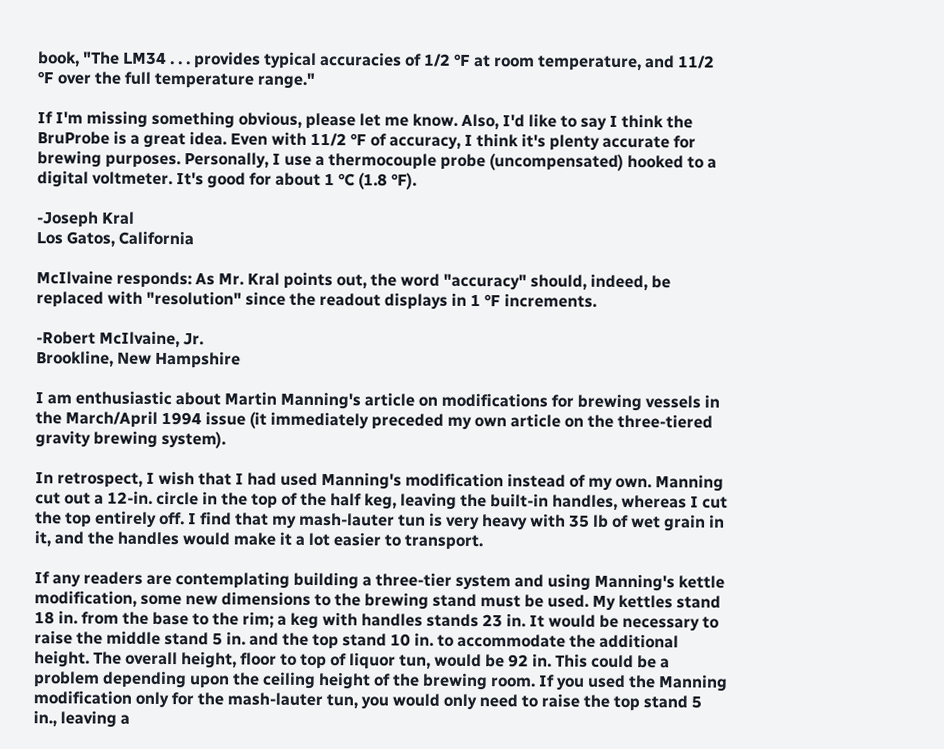book, "The LM34 . . . provides typical accuracies of 1/2 °F at room temperature, and 11/2 °F over the full temperature range."

If I'm missing something obvious, please let me know. Also, I'd like to say I think the BruProbe is a great idea. Even with 11/2 °F of accuracy, I think it's plenty accurate for brewing purposes. Personally, I use a thermocouple probe (uncompensated) hooked to a digital voltmeter. It's good for about 1 °C (1.8 °F).

-Joseph Kral
Los Gatos, California

McIlvaine responds: As Mr. Kral points out, the word "accuracy" should, indeed, be replaced with "resolution" since the readout displays in 1 °F increments.

-Robert McIlvaine, Jr.
Brookline, New Hampshire

I am enthusiastic about Martin Manning's article on modifications for brewing vessels in the March/April 1994 issue (it immediately preceded my own article on the three-tiered gravity brewing system).

In retrospect, I wish that I had used Manning's modification instead of my own. Manning cut out a 12-in. circle in the top of the half keg, leaving the built-in handles, whereas I cut the top entirely off. I find that my mash-lauter tun is very heavy with 35 lb of wet grain in it, and the handles would make it a lot easier to transport.

If any readers are contemplating building a three-tier system and using Manning's kettle modification, some new dimensions to the brewing stand must be used. My kettles stand 18 in. from the base to the rim; a keg with handles stands 23 in. It would be necessary to raise the middle stand 5 in. and the top stand 10 in. to accommodate the additional height. The overall height, floor to top of liquor tun, would be 92 in. This could be a problem depending upon the ceiling height of the brewing room. If you used the Manning modification only for the mash-lauter tun, you would only need to raise the top stand 5 in., leaving a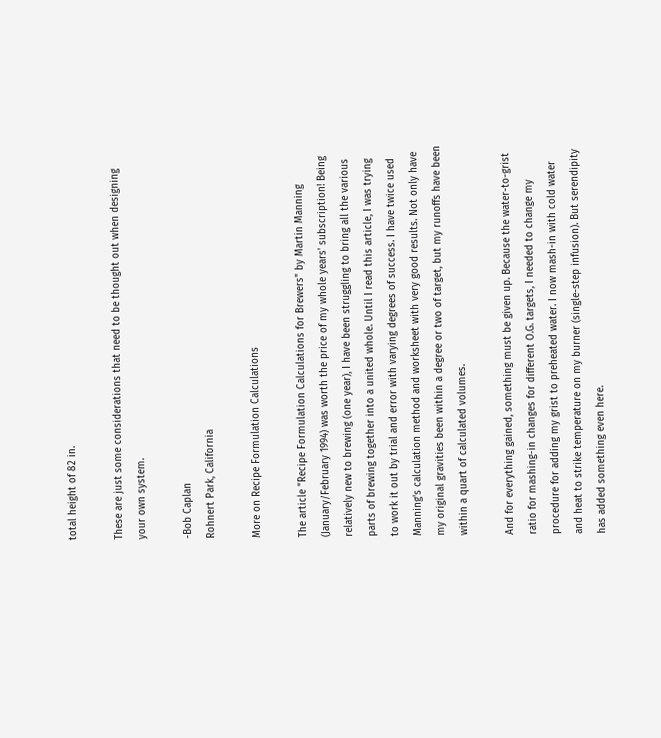total height of 82 in.

These are just some considerations that need to be thought out when designing your own system.

-Bob Caplan
Rohnert Park, California

More on Recipe Formulation Calculations

The article "Recipe Formulation Calculations for Brewers" by Martin Manning (January/February 1994) was worth the price of my whole years' subscription! Being relatively new to brewing (one year), I have been struggling to bring all the various parts of brewing together into a united whole. Until I read this article, I was trying to work it out by trial and error with varying degrees of success. I have twice used Manning's calculation method and worksheet with very good results. Not only have my original gravities been within a degree or two of target, but my runoffs have been within a quart of calculated volumes.

And for everything gained, something must be given up. Because the water-to-grist ratio for mashing-in changes for different O.G. targets, I needed to change my procedure for adding my grist to preheated water. I now mash-in with cold water and heat to strike temperature on my burner (single-step infusion). But serendipity has added something even here.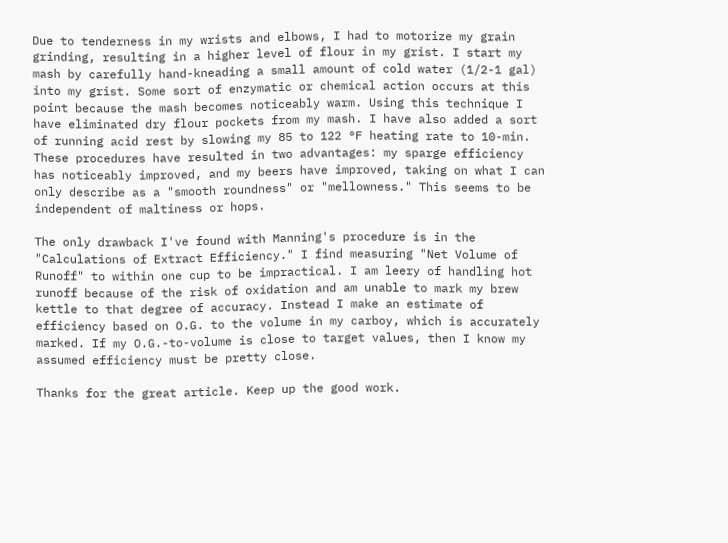Due to tenderness in my wrists and elbows, I had to motorize my grain grinding, resulting in a higher level of flour in my grist. I start my mash by carefully hand-kneading a small amount of cold water (1/2-1 gal) into my grist. Some sort of enzymatic or chemical action occurs at this point because the mash becomes noticeably warm. Using this technique I have eliminated dry flour pockets from my mash. I have also added a sort of running acid rest by slowing my 85 to 122 °F heating rate to 10-min. These procedures have resulted in two advantages: my sparge efficiency has noticeably improved, and my beers have improved, taking on what I can only describe as a "smooth roundness" or "mellowness." This seems to be independent of maltiness or hops.

The only drawback I've found with Manning's procedure is in the "Calculations of Extract Efficiency." I find measuring "Net Volume of Runoff" to within one cup to be impractical. I am leery of handling hot runoff because of the risk of oxidation and am unable to mark my brew kettle to that degree of accuracy. Instead I make an estimate of efficiency based on O.G. to the volume in my carboy, which is accurately marked. If my O.G.-to-volume is close to target values, then I know my assumed efficiency must be pretty close.

Thanks for the great article. Keep up the good work.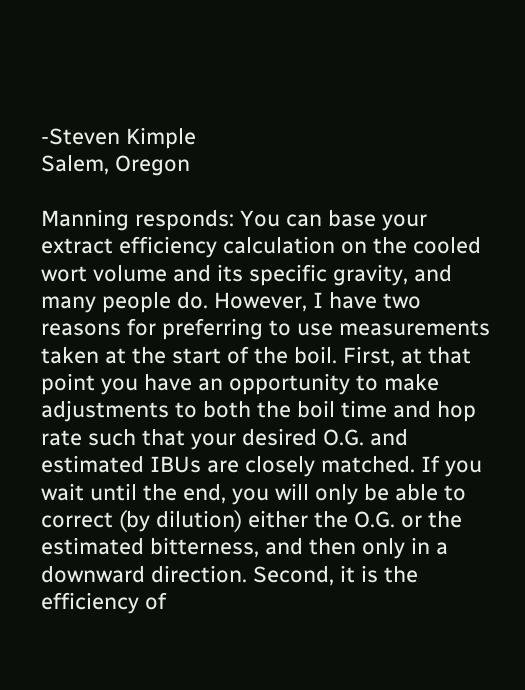-Steven Kimple
Salem, Oregon

Manning responds: You can base your extract efficiency calculation on the cooled wort volume and its specific gravity, and many people do. However, I have two reasons for preferring to use measurements taken at the start of the boil. First, at that point you have an opportunity to make adjustments to both the boil time and hop rate such that your desired O.G. and estimated IBUs are closely matched. If you wait until the end, you will only be able to correct (by dilution) either the O.G. or the estimated bitterness, and then only in a downward direction. Second, it is the efficiency of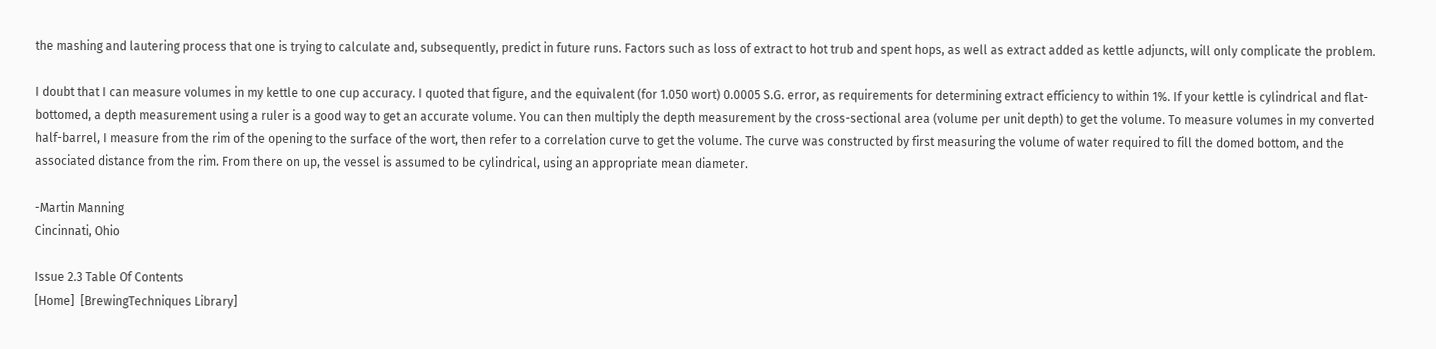the mashing and lautering process that one is trying to calculate and, subsequently, predict in future runs. Factors such as loss of extract to hot trub and spent hops, as well as extract added as kettle adjuncts, will only complicate the problem.

I doubt that I can measure volumes in my kettle to one cup accuracy. I quoted that figure, and the equivalent (for 1.050 wort) 0.0005 S.G. error, as requirements for determining extract efficiency to within 1%. If your kettle is cylindrical and flat-bottomed, a depth measurement using a ruler is a good way to get an accurate volume. You can then multiply the depth measurement by the cross-sectional area (volume per unit depth) to get the volume. To measure volumes in my converted half-barrel, I measure from the rim of the opening to the surface of the wort, then refer to a correlation curve to get the volume. The curve was constructed by first measuring the volume of water required to fill the domed bottom, and the associated distance from the rim. From there on up, the vessel is assumed to be cylindrical, using an appropriate mean diameter.

-Martin Manning
Cincinnati, Ohio

Issue 2.3 Table Of Contents
[Home]  [BrewingTechniques Library]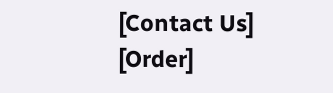[Contact Us]  [Order]